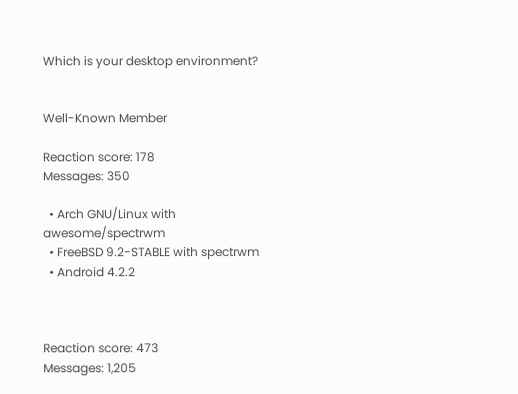Which is your desktop environment?


Well-Known Member

Reaction score: 178
Messages: 350

  • Arch GNU/Linux with awesome/spectrwm
  • FreeBSD 9.2-STABLE with spectrwm
  • Android 4.2.2



Reaction score: 473
Messages: 1,205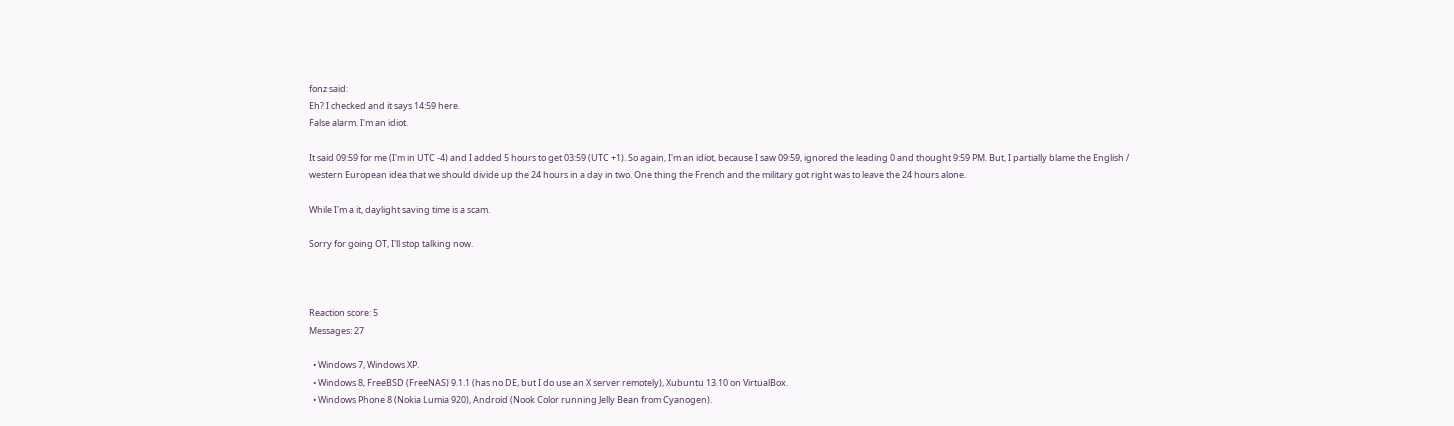fonz said:
Eh? I checked and it says 14:59 here.
False alarm. I'm an idiot.

It said 09:59 for me (I'm in UTC -4) and I added 5 hours to get 03:59 (UTC +1). So again, I'm an idiot, because I saw 09:59, ignored the leading 0 and thought 9:59 PM. But, I partially blame the English / western European idea that we should divide up the 24 hours in a day in two. One thing the French and the military got right was to leave the 24 hours alone.

While I'm a it, daylight saving time is a scam.

Sorry for going OT, I'll stop talking now.



Reaction score: 5
Messages: 27

  • Windows 7, Windows XP.
  • Windows 8, FreeBSD (FreeNAS) 9.1.1 (has no DE, but I do use an X server remotely), Xubuntu 13.10 on VirtualBox.
  • Windows Phone 8 (Nokia Lumia 920), Android (Nook Color running Jelly Bean from Cyanogen).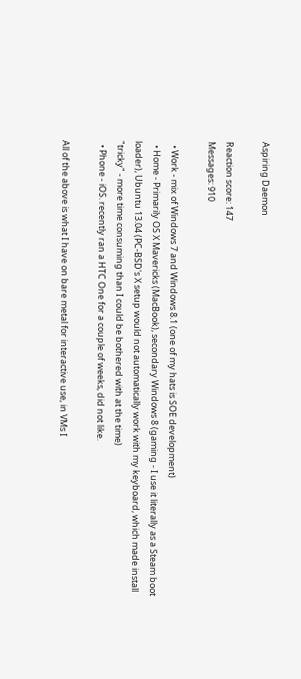Aspiring Daemon

Reaction score: 147
Messages: 910

  • Work - mix of Windows 7 and Windows 8.1 (one of my hats is SOE development)
  • Home - Primarily OS X Mavericks (MacBook), secondary Windows 8 (gaming - I use it literally as a Steam boot loader), Ubuntu 13.04 (PC-BSD's X setup would not automatically work with my keyboard, which made install "tricky" - more time consuming than I could be bothered with at the time)
  • Phone - iOS. recently ran a HTC One for a couple of weeks, did not like.

All of the above is what I have on bare metal for interactive use, in VMs I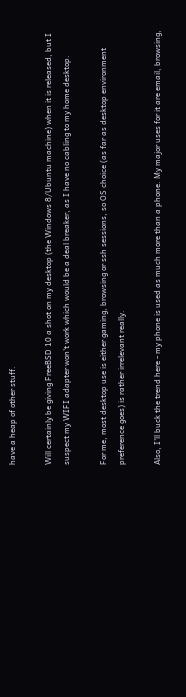have a heap of other stuff.

Will certainly be giving FreeBSD 10 a shot on my desktop (the Windows 8/Ubuntu machine) when it is released, but I suspect my WIFI adapter won't work which would be a deal breaker, as I have no cabling to my home desktop.

For me, most desktop use is either gaming, browsing or ssh sessions, so OS choice (as far as desktop environment preference goes) is rather irrelevant really.

Also, I'll buck the trend here - my phone is used as much more than a phone. My major uses for it are email, browsing,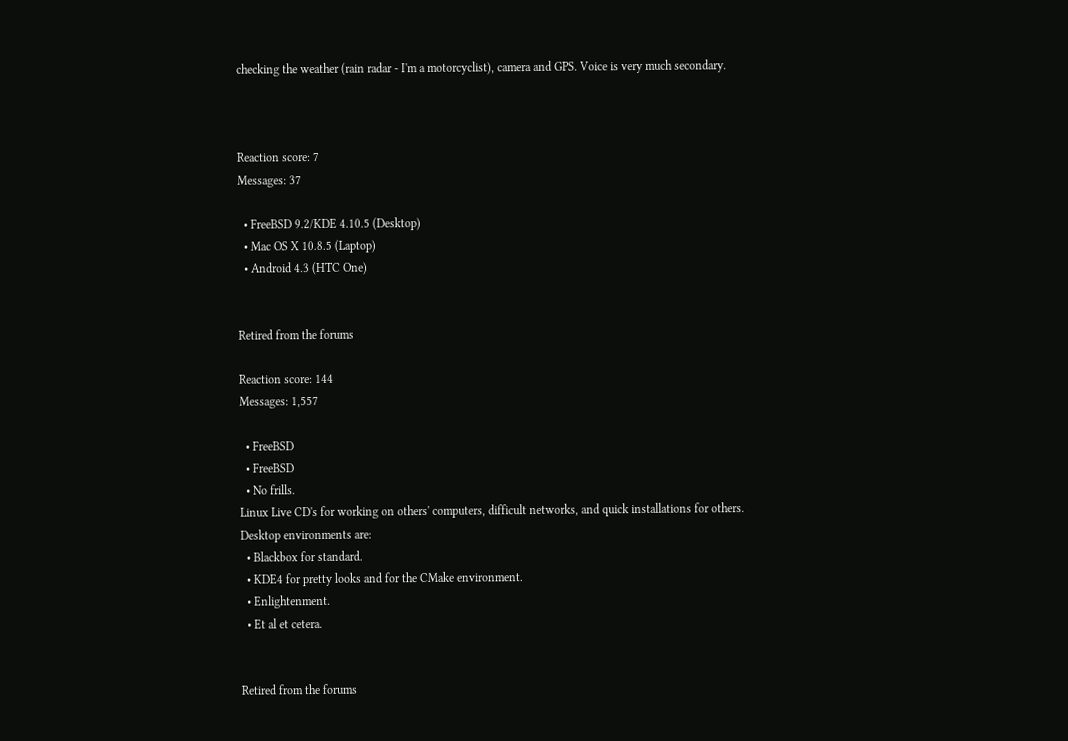checking the weather (rain radar - I'm a motorcyclist), camera and GPS. Voice is very much secondary.



Reaction score: 7
Messages: 37

  • FreeBSD 9.2/KDE 4.10.5 (Desktop)
  • Mac OS X 10.8.5 (Laptop)
  • Android 4.3 (HTC One)


Retired from the forums

Reaction score: 144
Messages: 1,557

  • FreeBSD
  • FreeBSD
  • No frills.
Linux Live CD's for working on others' computers, difficult networks, and quick installations for others. Desktop environments are:
  • Blackbox for standard.
  • KDE4 for pretty looks and for the CMake environment.
  • Enlightenment.
  • Et al et cetera.


Retired from the forums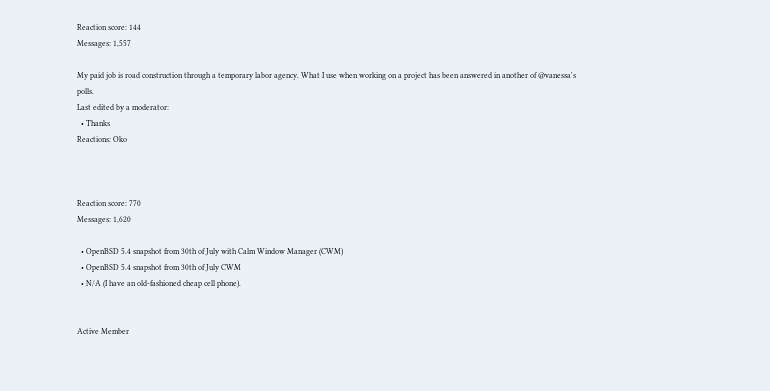Reaction score: 144
Messages: 1,557

My paid job is road construction through a temporary labor agency. What I use when working on a project has been answered in another of @vanessa's polls.
Last edited by a moderator:
  • Thanks
Reactions: Oko



Reaction score: 770
Messages: 1,620

  • OpenBSD 5.4 snapshot from 30th of July with Calm Window Manager (CWM)
  • OpenBSD 5.4 snapshot from 30th of July CWM
  • N/A (I have an old-fashioned cheap cell phone).


Active Member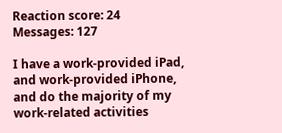Reaction score: 24
Messages: 127

I have a work-provided iPad, and work-provided iPhone, and do the majority of my work-related activities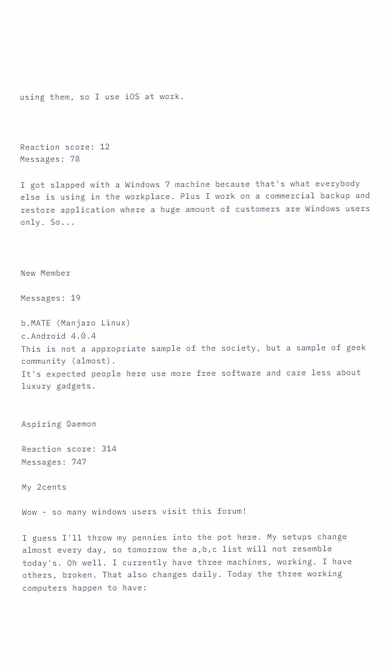using them, so I use iOS at work.



Reaction score: 12
Messages: 78

I got slapped with a Windows 7 machine because that's what everybody else is using in the workplace. Plus I work on a commercial backup and restore application where a huge amount of customers are Windows users only. So...



New Member

Messages: 19

b.MATE (Manjaro Linux)
c.Android 4.0.4
This is not a appropriate sample of the society, but a sample of geek community (almost).
It's expected people here use more free software and care less about luxury gadgets.


Aspiring Daemon

Reaction score: 314
Messages: 747

My 2cents

Wow - so many windows users visit this forum!

I guess I'll throw my pennies into the pot here. My setups change almost every day, so tomorrow the a,b,c list will not resemble today's. Oh well. I currently have three machines, working. I have others, broken. That also changes daily. Today the three working computers happen to have: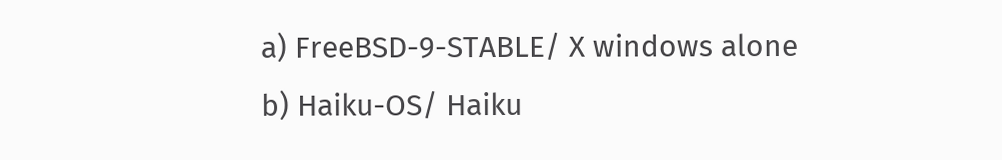a) FreeBSD-9-STABLE/ X windows alone
b) Haiku-OS/ Haiku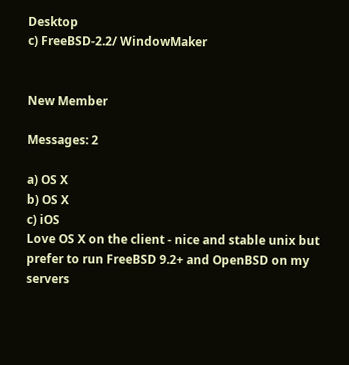Desktop
c) FreeBSD-2.2/ WindowMaker


New Member

Messages: 2

a) OS X
b) OS X
c) iOS
Love OS X on the client - nice and stable unix but prefer to run FreeBSD 9.2+ and OpenBSD on my servers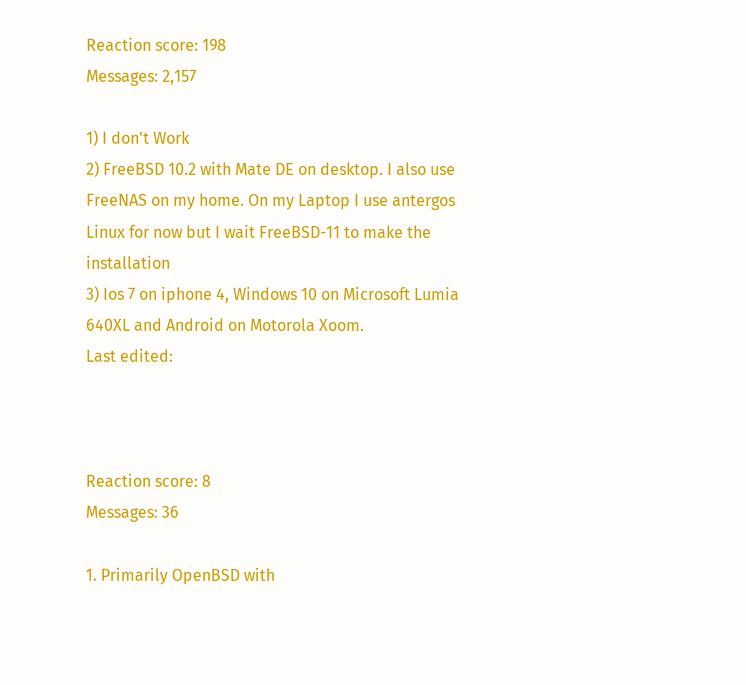Reaction score: 198
Messages: 2,157

1) I don't Work
2) FreeBSD 10.2 with Mate DE on desktop. I also use FreeNAS on my home. On my Laptop I use antergos Linux for now but I wait FreeBSD-11 to make the installation
3) Ios 7 on iphone 4, Windows 10 on Microsoft Lumia 640XL and Android on Motorola Xoom.
Last edited:



Reaction score: 8
Messages: 36

1. Primarily OpenBSD with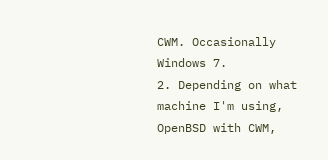CWM. Occasionally Windows 7.
2. Depending on what machine I'm using, OpenBSD with CWM,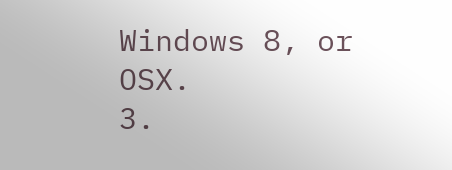Windows 8, or OSX.
3.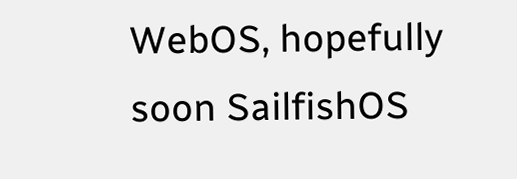WebOS, hopefully soon SailfishOS